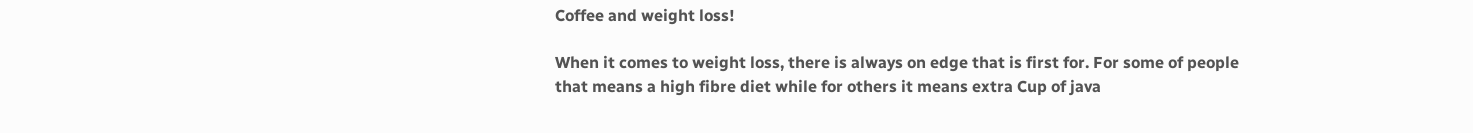Coffee and weight loss!

When it comes to weight loss, there is always on edge that is first for. For some of people that means a high fibre diet while for others it means extra Cup of java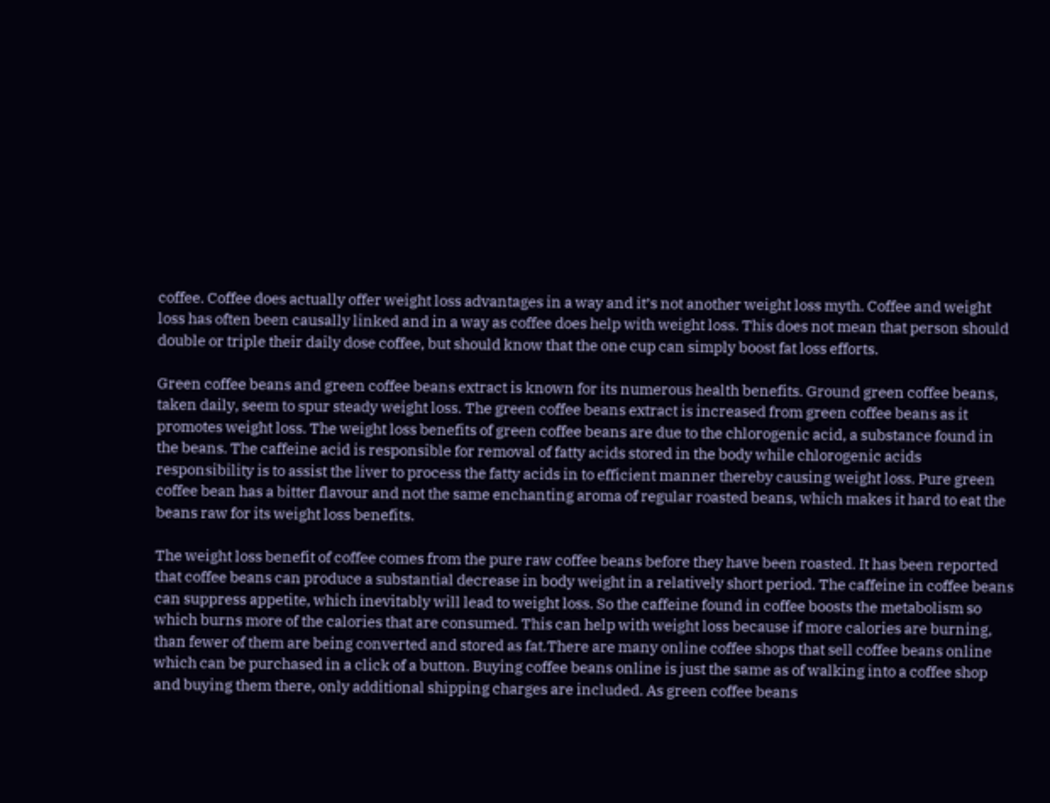coffee. Coffee does actually offer weight loss advantages in a way and it’s not another weight loss myth. Coffee and weight loss has often been causally linked and in a way as coffee does help with weight loss. This does not mean that person should double or triple their daily dose coffee, but should know that the one cup can simply boost fat loss efforts.

Green coffee beans and green coffee beans extract is known for its numerous health benefits. Ground green coffee beans, taken daily, seem to spur steady weight loss. The green coffee beans extract is increased from green coffee beans as it promotes weight loss. The weight loss benefits of green coffee beans are due to the chlorogenic acid, a substance found in the beans. The caffeine acid is responsible for removal of fatty acids stored in the body while chlorogenic acids responsibility is to assist the liver to process the fatty acids in to efficient manner thereby causing weight loss. Pure green coffee bean has a bitter flavour and not the same enchanting aroma of regular roasted beans, which makes it hard to eat the beans raw for its weight loss benefits.

The weight loss benefit of coffee comes from the pure raw coffee beans before they have been roasted. It has been reported that coffee beans can produce a substantial decrease in body weight in a relatively short period. The caffeine in coffee beans can suppress appetite, which inevitably will lead to weight loss. So the caffeine found in coffee boosts the metabolism so which burns more of the calories that are consumed. This can help with weight loss because if more calories are burning, than fewer of them are being converted and stored as fat.There are many online coffee shops that sell coffee beans online which can be purchased in a click of a button. Buying coffee beans online is just the same as of walking into a coffee shop and buying them there, only additional shipping charges are included. As green coffee beans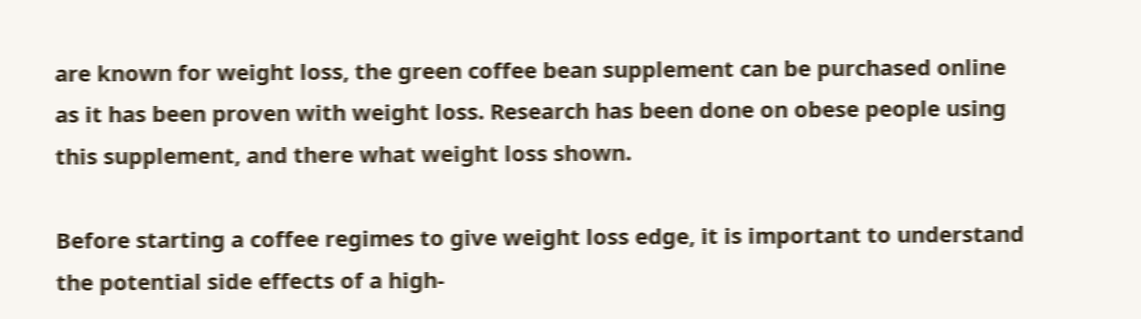are known for weight loss, the green coffee bean supplement can be purchased online as it has been proven with weight loss. Research has been done on obese people using this supplement, and there what weight loss shown.

Before starting a coffee regimes to give weight loss edge, it is important to understand the potential side effects of a high-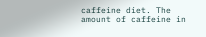caffeine diet. The amount of caffeine in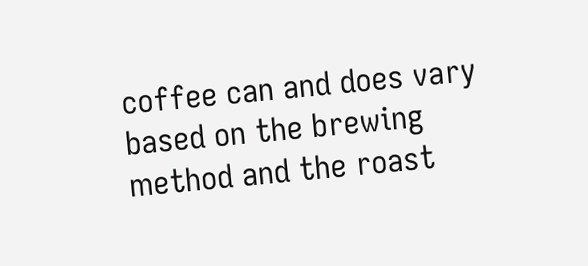coffee can and does vary based on the brewing method and the roast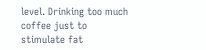level. Drinking too much coffee just to stimulate fat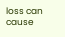loss can cause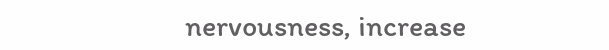nervousness, increase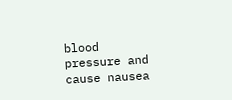blood pressure and cause nausea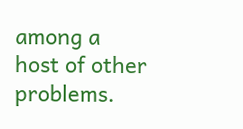among a host of other problems.